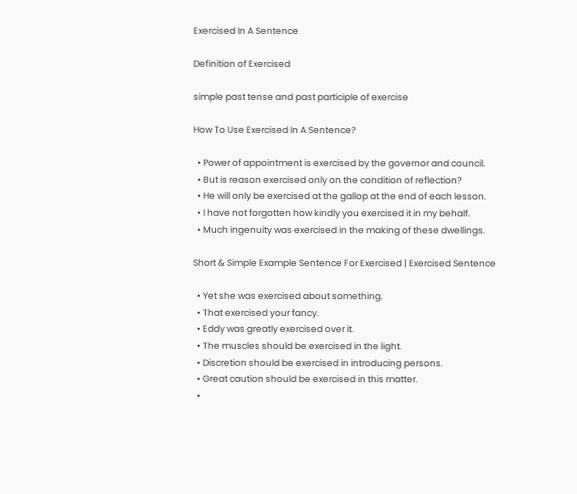Exercised In A Sentence

Definition of Exercised

simple past tense and past participle of exercise

How To Use Exercised In A Sentence?

  • Power of appointment is exercised by the governor and council.
  • But is reason exercised only on the condition of reflection?
  • He will only be exercised at the gallop at the end of each lesson.
  • I have not forgotten how kindly you exercised it in my behalf.
  • Much ingenuity was exercised in the making of these dwellings.

Short & Simple Example Sentence For Exercised | Exercised Sentence

  • Yet she was exercised about something.
  • That exercised your fancy.
  • Eddy was greatly exercised over it.
  • The muscles should be exercised in the light.
  • Discretion should be exercised in introducing persons.
  • Great caution should be exercised in this matter.
  •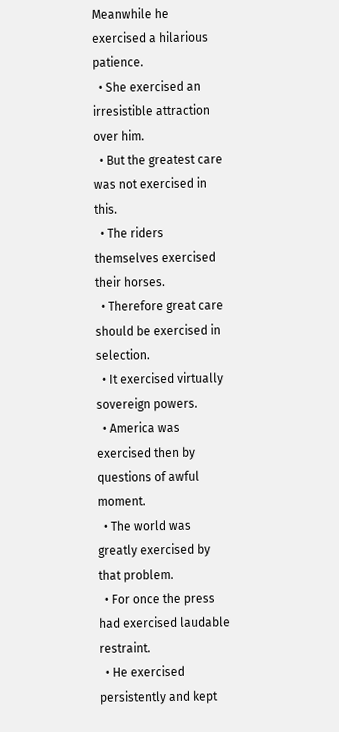Meanwhile he exercised a hilarious patience.
  • She exercised an irresistible attraction over him.
  • But the greatest care was not exercised in this.
  • The riders themselves exercised their horses.
  • Therefore great care should be exercised in selection.
  • It exercised virtually sovereign powers.
  • America was exercised then by questions of awful moment.
  • The world was greatly exercised by that problem.
  • For once the press had exercised laudable restraint.
  • He exercised persistently and kept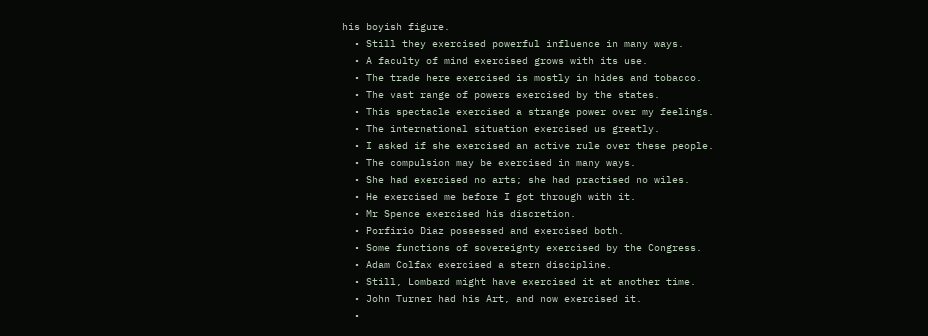his boyish figure.
  • Still they exercised powerful influence in many ways.
  • A faculty of mind exercised grows with its use.
  • The trade here exercised is mostly in hides and tobacco.
  • The vast range of powers exercised by the states.
  • This spectacle exercised a strange power over my feelings.
  • The international situation exercised us greatly.
  • I asked if she exercised an active rule over these people.
  • The compulsion may be exercised in many ways.
  • She had exercised no arts; she had practised no wiles.
  • He exercised me before I got through with it.
  • Mr Spence exercised his discretion.
  • Porfirio Diaz possessed and exercised both.
  • Some functions of sovereignty exercised by the Congress.
  • Adam Colfax exercised a stern discipline.
  • Still, Lombard might have exercised it at another time.
  • John Turner had his Art, and now exercised it.
  •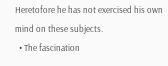Heretofore he has not exercised his own mind on these subjects.
  • The fascination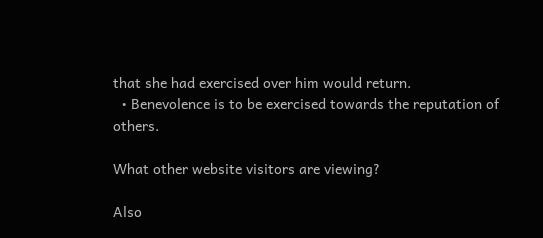that she had exercised over him would return.
  • Benevolence is to be exercised towards the reputation of others.

What other website visitors are viewing?

Also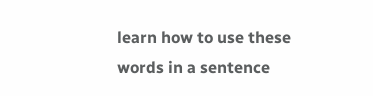learn how to use these words in a sentence